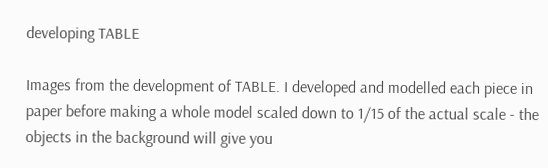developing TABLE

Images from the development of TABLE. I developed and modelled each piece in paper before making a whole model scaled down to 1/15 of the actual scale - the objects in the background will give you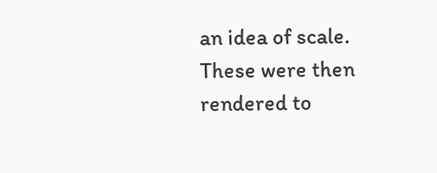an idea of scale. These were then rendered to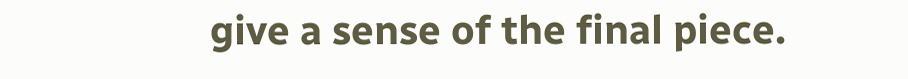give a sense of the final piece.